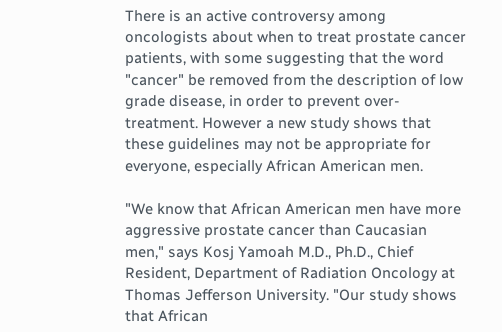There is an active controversy among oncologists about when to treat prostate cancer patients, with some suggesting that the word "cancer" be removed from the description of low grade disease, in order to prevent over-treatment. However a new study shows that these guidelines may not be appropriate for everyone, especially African American men.

"We know that African American men have more aggressive prostate cancer than Caucasian men," says Kosj Yamoah M.D., Ph.D., Chief Resident, Department of Radiation Oncology at Thomas Jefferson University. "Our study shows that African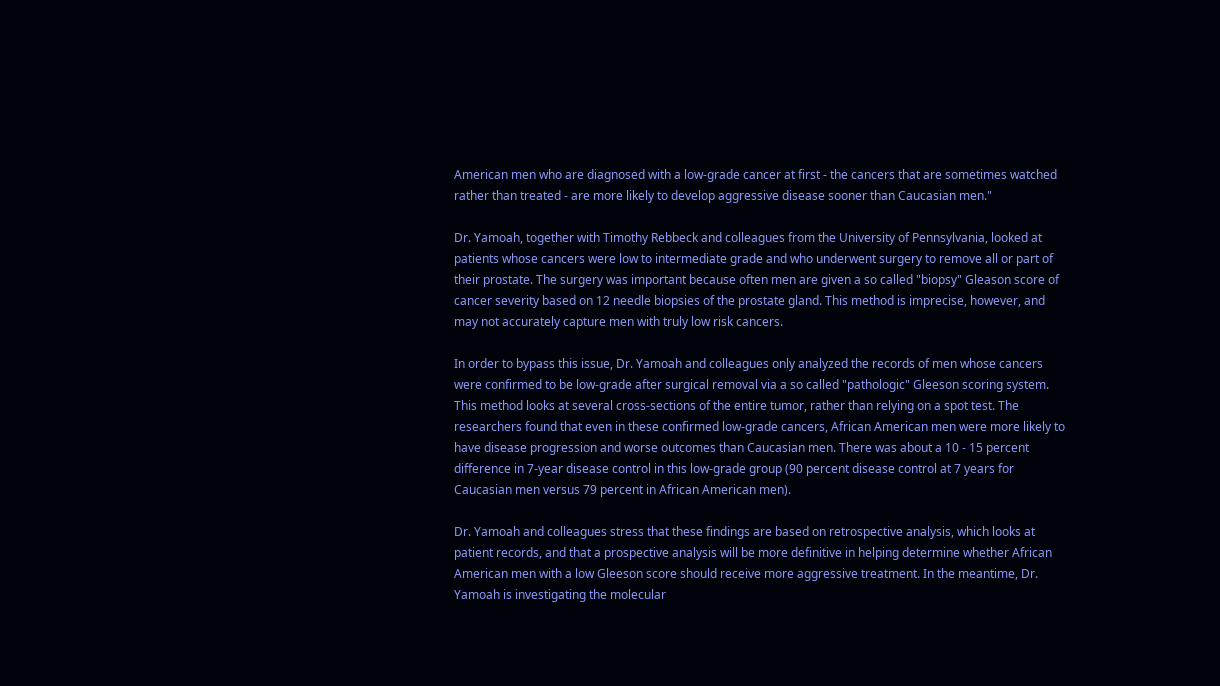American men who are diagnosed with a low-grade cancer at first - the cancers that are sometimes watched rather than treated - are more likely to develop aggressive disease sooner than Caucasian men."

Dr. Yamoah, together with Timothy Rebbeck and colleagues from the University of Pennsylvania, looked at patients whose cancers were low to intermediate grade and who underwent surgery to remove all or part of their prostate. The surgery was important because often men are given a so called "biopsy" Gleason score of cancer severity based on 12 needle biopsies of the prostate gland. This method is imprecise, however, and may not accurately capture men with truly low risk cancers.

In order to bypass this issue, Dr. Yamoah and colleagues only analyzed the records of men whose cancers were confirmed to be low-grade after surgical removal via a so called "pathologic" Gleeson scoring system. This method looks at several cross-sections of the entire tumor, rather than relying on a spot test. The researchers found that even in these confirmed low-grade cancers, African American men were more likely to have disease progression and worse outcomes than Caucasian men. There was about a 10 - 15 percent difference in 7-year disease control in this low-grade group (90 percent disease control at 7 years for Caucasian men versus 79 percent in African American men).

Dr. Yamoah and colleagues stress that these findings are based on retrospective analysis, which looks at patient records, and that a prospective analysis will be more definitive in helping determine whether African American men with a low Gleeson score should receive more aggressive treatment. In the meantime, Dr. Yamoah is investigating the molecular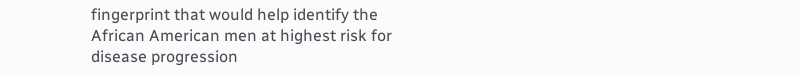fingerprint that would help identify the African American men at highest risk for disease progression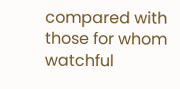compared with those for whom watchful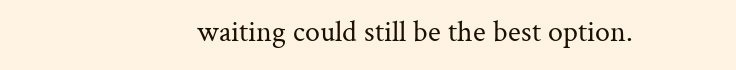waiting could still be the best option.